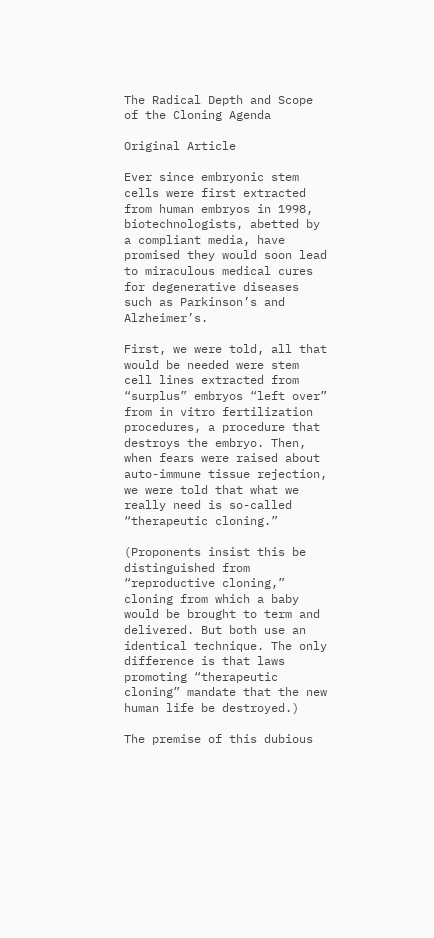The Radical Depth and Scope of the Cloning Agenda

Original Article

Ever since embryonic stem cells were first extracted from human embryos in 1998, biotechnologists, abetted by a compliant media, have promised they would soon lead to miraculous medical cures for degenerative diseases such as Parkinson’s and Alzheimer’s.

First, we were told, all that would be needed were stem cell lines extracted from “surplus” embryos “left over” from in vitro fertilization procedures, a procedure that destroys the embryo. Then, when fears were raised about auto-immune tissue rejection, we were told that what we really need is so-called “therapeutic cloning.”

(Proponents insist this be distinguished from “reproductive cloning,” cloning from which a baby would be brought to term and delivered. But both use an identical technique. The only difference is that laws promoting “therapeutic cloning” mandate that the new human life be destroyed.)

The premise of this dubious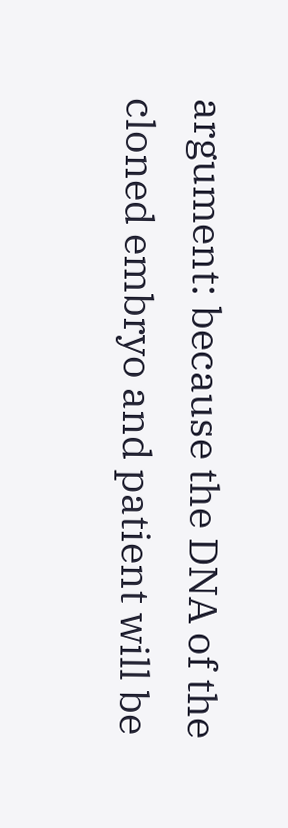argument: because the DNA of the cloned embryo and patient will be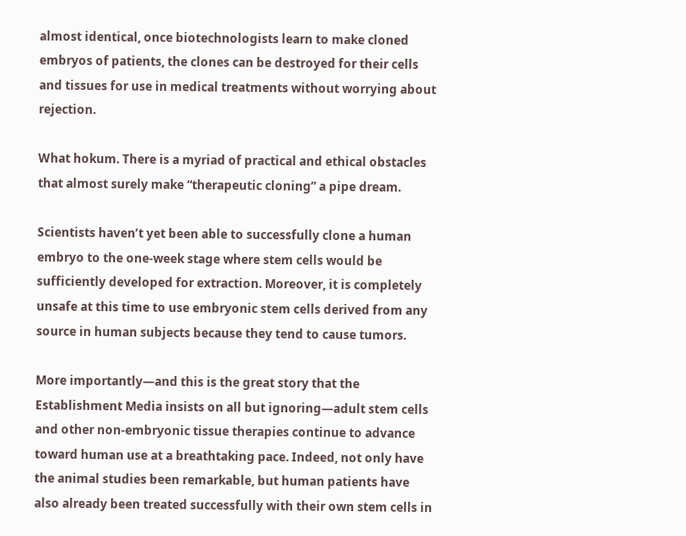almost identical, once biotechnologists learn to make cloned embryos of patients, the clones can be destroyed for their cells and tissues for use in medical treatments without worrying about rejection.

What hokum. There is a myriad of practical and ethical obstacles that almost surely make “therapeutic cloning” a pipe dream.

Scientists haven’t yet been able to successfully clone a human embryo to the one-week stage where stem cells would be sufficiently developed for extraction. Moreover, it is completely unsafe at this time to use embryonic stem cells derived from any source in human subjects because they tend to cause tumors.

More importantly—and this is the great story that the Establishment Media insists on all but ignoring—adult stem cells and other non-embryonic tissue therapies continue to advance toward human use at a breathtaking pace. Indeed, not only have the animal studies been remarkable, but human patients have also already been treated successfully with their own stem cells in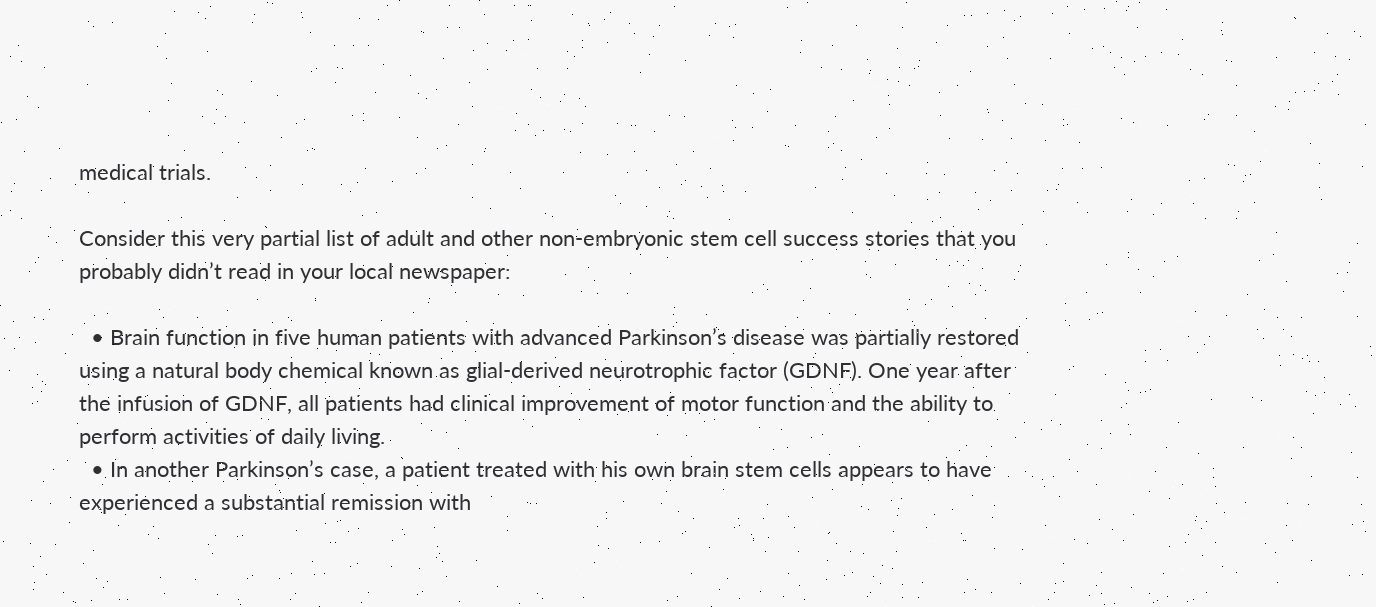medical trials.

Consider this very partial list of adult and other non-embryonic stem cell success stories that you probably didn’t read in your local newspaper:

  • Brain function in five human patients with advanced Parkinson’s disease was partially restored using a natural body chemical known as glial-derived neurotrophic factor (GDNF). One year after the infusion of GDNF, all patients had clinical improvement of motor function and the ability to perform activities of daily living.
  • In another Parkinson’s case, a patient treated with his own brain stem cells appears to have experienced a substantial remission with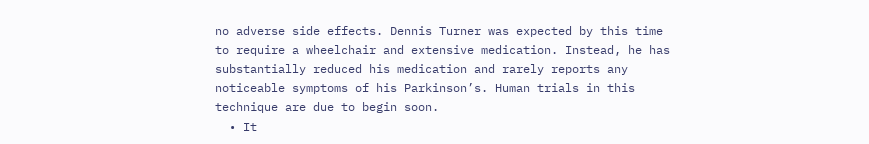no adverse side effects. Dennis Turner was expected by this time to require a wheelchair and extensive medication. Instead, he has substantially reduced his medication and rarely reports any noticeable symptoms of his Parkinson’s. Human trials in this technique are due to begin soon.
  • It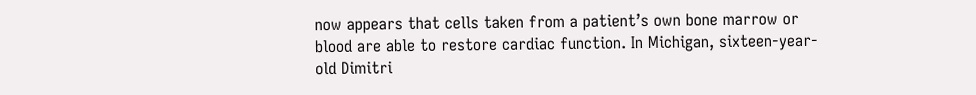now appears that cells taken from a patient’s own bone marrow or blood are able to restore cardiac function. In Michigan, sixteen-year-old Dimitri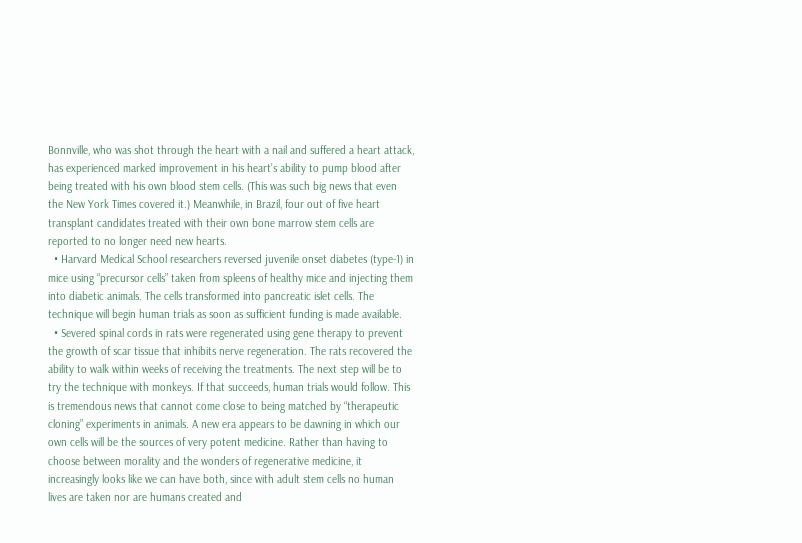Bonnville, who was shot through the heart with a nail and suffered a heart attack, has experienced marked improvement in his heart’s ability to pump blood after being treated with his own blood stem cells. (This was such big news that even the New York Times covered it.) Meanwhile, in Brazil, four out of five heart transplant candidates treated with their own bone marrow stem cells are reported to no longer need new hearts.
  • Harvard Medical School researchers reversed juvenile onset diabetes (type-1) in mice using “precursor cells” taken from spleens of healthy mice and injecting them into diabetic animals. The cells transformed into pancreatic islet cells. The technique will begin human trials as soon as sufficient funding is made available.
  • Severed spinal cords in rats were regenerated using gene therapy to prevent the growth of scar tissue that inhibits nerve regeneration. The rats recovered the ability to walk within weeks of receiving the treatments. The next step will be to try the technique with monkeys. If that succeeds, human trials would follow. This is tremendous news that cannot come close to being matched by “therapeutic cloning” experiments in animals. A new era appears to be dawning in which our own cells will be the sources of very potent medicine. Rather than having to choose between morality and the wonders of regenerative medicine, it increasingly looks like we can have both, since with adult stem cells no human lives are taken nor are humans created and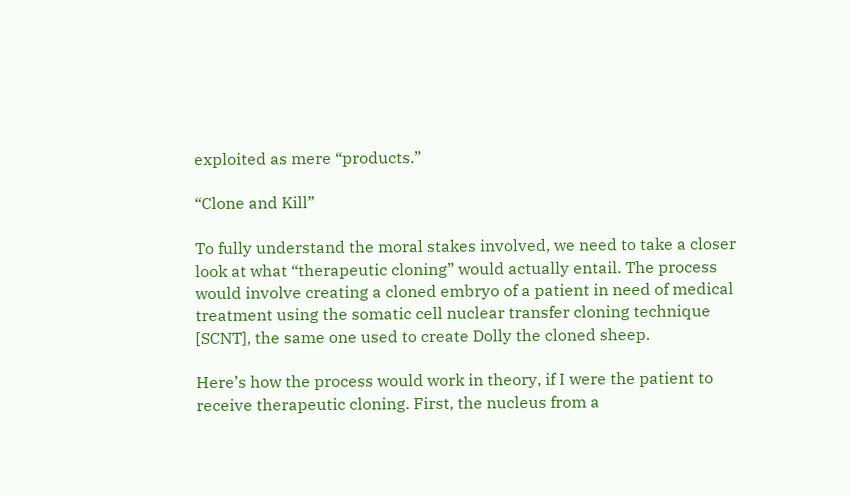exploited as mere “products.”

“Clone and Kill”

To fully understand the moral stakes involved, we need to take a closer look at what “therapeutic cloning” would actually entail. The process would involve creating a cloned embryo of a patient in need of medical treatment using the somatic cell nuclear transfer cloning technique [SCNT], the same one used to create Dolly the cloned sheep.

Here’s how the process would work in theory, if I were the patient to receive therapeutic cloning. First, the nucleus from a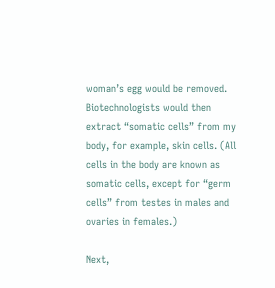woman’s egg would be removed. Biotechnologists would then extract “somatic cells” from my body, for example, skin cells. (All cells in the body are known as somatic cells, except for “germ cells” from testes in males and ovaries in females.)

Next,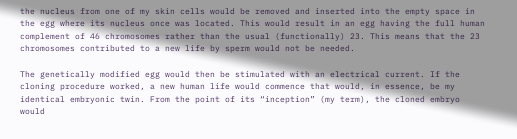the nucleus from one of my skin cells would be removed and inserted into the empty space in the egg where its nucleus once was located. This would result in an egg having the full human complement of 46 chromosomes rather than the usual (functionally) 23. This means that the 23 chromosomes contributed to a new life by sperm would not be needed.

The genetically modified egg would then be stimulated with an electrical current. If the cloning procedure worked, a new human life would commence that would, in essence, be my identical embryonic twin. From the point of its “inception” (my term), the cloned embryo would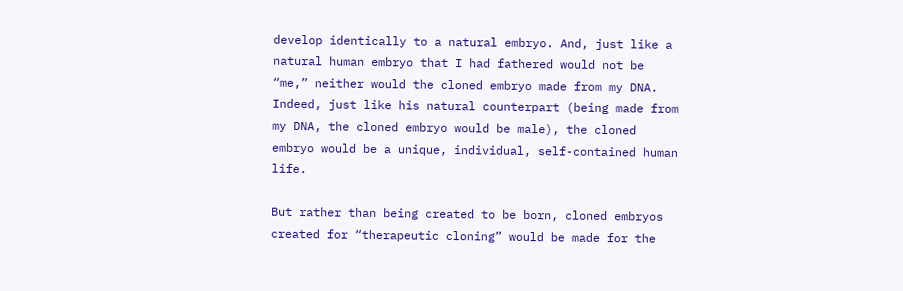develop identically to a natural embryo. And, just like a natural human embryo that I had fathered would not be “me,” neither would the cloned embryo made from my DNA. Indeed, just like his natural counterpart (being made from my DNA, the cloned embryo would be male), the cloned embryo would be a unique, individual, self-contained human life.

But rather than being created to be born, cloned embryos created for “therapeutic cloning” would be made for the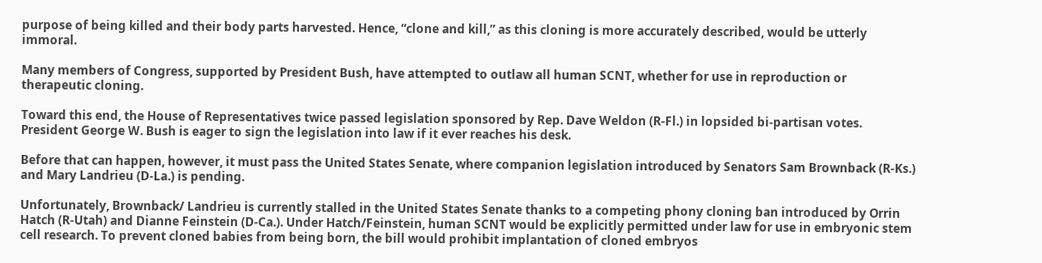purpose of being killed and their body parts harvested. Hence, “clone and kill,” as this cloning is more accurately described, would be utterly immoral.

Many members of Congress, supported by President Bush, have attempted to outlaw all human SCNT, whether for use in reproduction or therapeutic cloning.

Toward this end, the House of Representatives twice passed legislation sponsored by Rep. Dave Weldon (R-Fl.) in lopsided bi-partisan votes. President George W. Bush is eager to sign the legislation into law if it ever reaches his desk.

Before that can happen, however, it must pass the United States Senate, where companion legislation introduced by Senators Sam Brownback (R-Ks.) and Mary Landrieu (D-La.) is pending.

Unfortunately, Brownback/ Landrieu is currently stalled in the United States Senate thanks to a competing phony cloning ban introduced by Orrin Hatch (R-Utah) and Dianne Feinstein (D-Ca.). Under Hatch/Feinstein, human SCNT would be explicitly permitted under law for use in embryonic stem cell research. To prevent cloned babies from being born, the bill would prohibit implantation of cloned embryos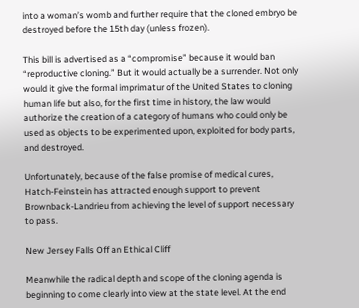into a woman’s womb and further require that the cloned embryo be destroyed before the 15th day (unless frozen).

This bill is advertised as a “compromise” because it would ban “reproductive cloning.” But it would actually be a surrender. Not only would it give the formal imprimatur of the United States to cloning human life but also, for the first time in history, the law would authorize the creation of a category of humans who could only be used as objects to be experimented upon, exploited for body parts, and destroyed.

Unfortunately, because of the false promise of medical cures, Hatch-Feinstein has attracted enough support to prevent Brownback-Landrieu from achieving the level of support necessary to pass.

New Jersey Falls Off an Ethical Cliff

Meanwhile the radical depth and scope of the cloning agenda is beginning to come clearly into view at the state level. At the end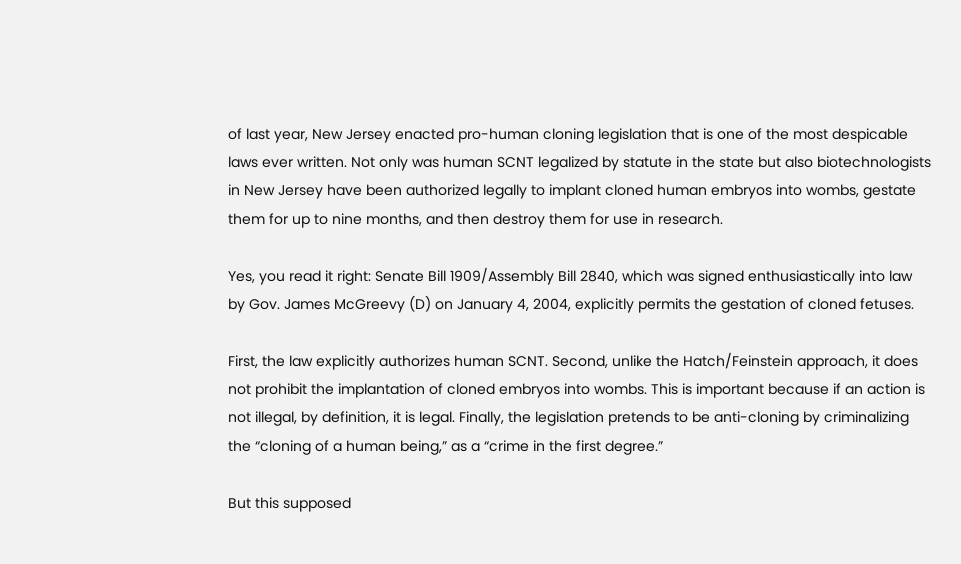of last year, New Jersey enacted pro-human cloning legislation that is one of the most despicable laws ever written. Not only was human SCNT legalized by statute in the state but also biotechnologists in New Jersey have been authorized legally to implant cloned human embryos into wombs, gestate them for up to nine months, and then destroy them for use in research.

Yes, you read it right: Senate Bill 1909/Assembly Bill 2840, which was signed enthusiastically into law by Gov. James McGreevy (D) on January 4, 2004, explicitly permits the gestation of cloned fetuses.

First, the law explicitly authorizes human SCNT. Second, unlike the Hatch/Feinstein approach, it does not prohibit the implantation of cloned embryos into wombs. This is important because if an action is not illegal, by definition, it is legal. Finally, the legislation pretends to be anti-cloning by criminalizing the “cloning of a human being,” as a “crime in the first degree.”

But this supposed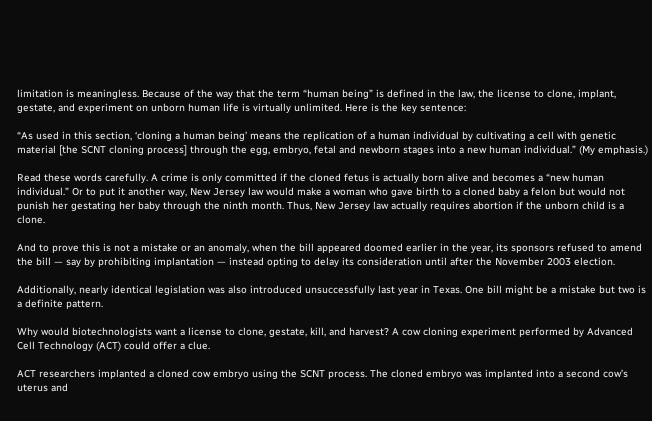limitation is meaningless. Because of the way that the term “human being” is defined in the law, the license to clone, implant, gestate, and experiment on unborn human life is virtually unlimited. Here is the key sentence:

“As used in this section, ‘cloning a human being’ means the replication of a human individual by cultivating a cell with genetic material [the SCNT cloning process] through the egg, embryo, fetal and newborn stages into a new human individual.” (My emphasis.)

Read these words carefully. A crime is only committed if the cloned fetus is actually born alive and becomes a “new human individual.” Or to put it another way, New Jersey law would make a woman who gave birth to a cloned baby a felon but would not punish her gestating her baby through the ninth month. Thus, New Jersey law actually requires abortion if the unborn child is a clone.

And to prove this is not a mistake or an anomaly, when the bill appeared doomed earlier in the year, its sponsors refused to amend the bill — say by prohibiting implantation — instead opting to delay its consideration until after the November 2003 election.

Additionally, nearly identical legislation was also introduced unsuccessfully last year in Texas. One bill might be a mistake but two is a definite pattern.

Why would biotechnologists want a license to clone, gestate, kill, and harvest? A cow cloning experiment performed by Advanced Cell Technology (ACT) could offer a clue.

ACT researchers implanted a cloned cow embryo using the SCNT process. The cloned embryo was implanted into a second cow’s uterus and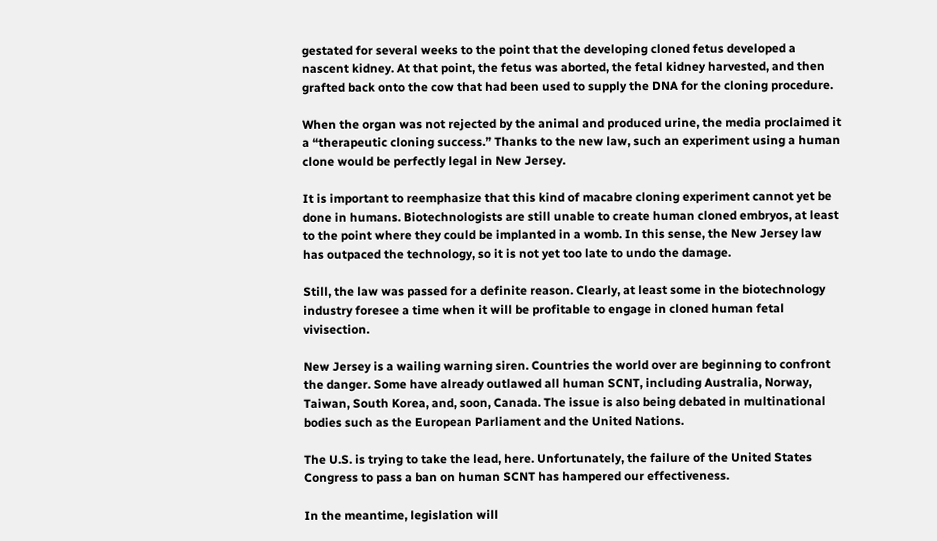gestated for several weeks to the point that the developing cloned fetus developed a nascent kidney. At that point, the fetus was aborted, the fetal kidney harvested, and then grafted back onto the cow that had been used to supply the DNA for the cloning procedure.

When the organ was not rejected by the animal and produced urine, the media proclaimed it a “therapeutic cloning success.” Thanks to the new law, such an experiment using a human clone would be perfectly legal in New Jersey.

It is important to reemphasize that this kind of macabre cloning experiment cannot yet be done in humans. Biotechnologists are still unable to create human cloned embryos, at least to the point where they could be implanted in a womb. In this sense, the New Jersey law has outpaced the technology, so it is not yet too late to undo the damage.

Still, the law was passed for a definite reason. Clearly, at least some in the biotechnology industry foresee a time when it will be profitable to engage in cloned human fetal vivisection.

New Jersey is a wailing warning siren. Countries the world over are beginning to confront the danger. Some have already outlawed all human SCNT, including Australia, Norway, Taiwan, South Korea, and, soon, Canada. The issue is also being debated in multinational bodies such as the European Parliament and the United Nations.

The U.S. is trying to take the lead, here. Unfortunately, the failure of the United States Congress to pass a ban on human SCNT has hampered our effectiveness.

In the meantime, legislation will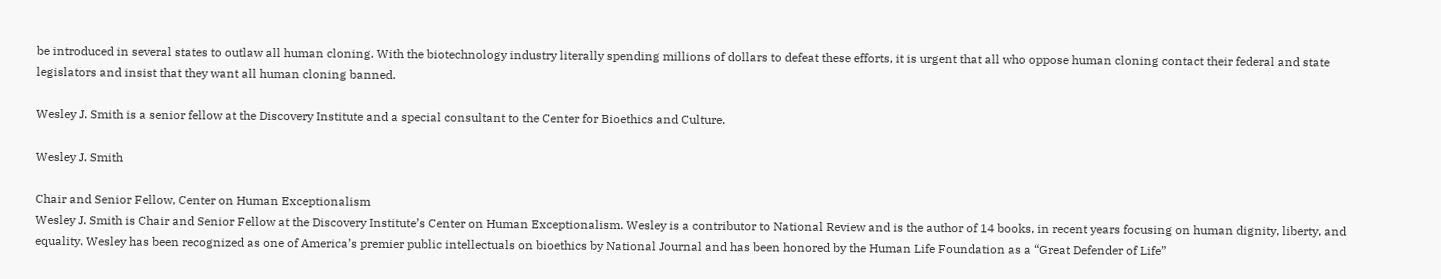be introduced in several states to outlaw all human cloning. With the biotechnology industry literally spending millions of dollars to defeat these efforts, it is urgent that all who oppose human cloning contact their federal and state legislators and insist that they want all human cloning banned.

Wesley J. Smith is a senior fellow at the Discovery Institute and a special consultant to the Center for Bioethics and Culture.

Wesley J. Smith

Chair and Senior Fellow, Center on Human Exceptionalism
Wesley J. Smith is Chair and Senior Fellow at the Discovery Institute’s Center on Human Exceptionalism. Wesley is a contributor to National Review and is the author of 14 books, in recent years focusing on human dignity, liberty, and equality. Wesley has been recognized as one of America’s premier public intellectuals on bioethics by National Journal and has been honored by the Human Life Foundation as a “Great Defender of Life”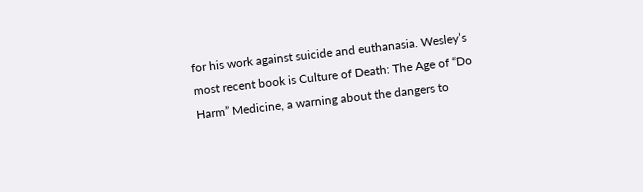for his work against suicide and euthanasia. Wesley’s most recent book is Culture of Death: The Age of “Do Harm” Medicine, a warning about the dangers to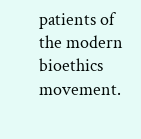patients of the modern bioethics movement.